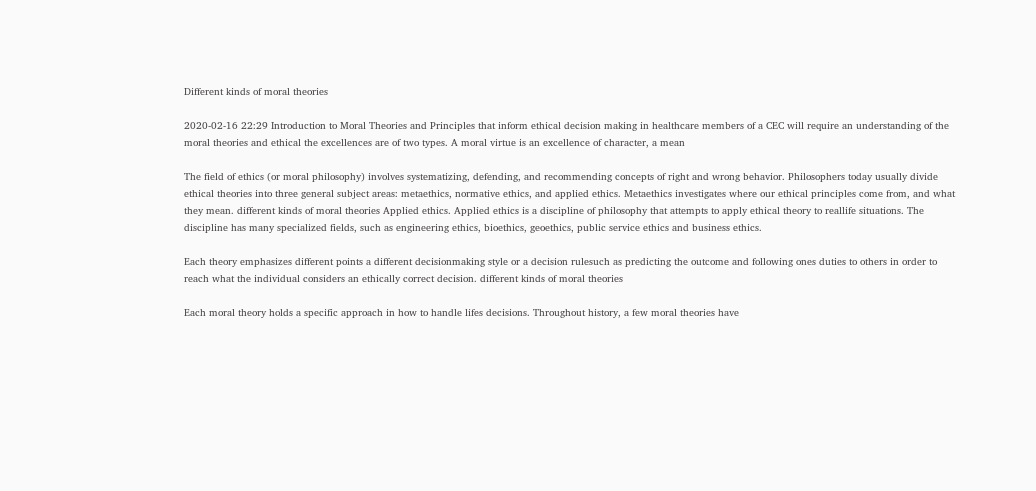Different kinds of moral theories

2020-02-16 22:29 Introduction to Moral Theories and Principles that inform ethical decision making in healthcare members of a CEC will require an understanding of the moral theories and ethical the excellences are of two types. A moral virtue is an excellence of character, a mean

The field of ethics (or moral philosophy) involves systematizing, defending, and recommending concepts of right and wrong behavior. Philosophers today usually divide ethical theories into three general subject areas: metaethics, normative ethics, and applied ethics. Metaethics investigates where our ethical principles come from, and what they mean. different kinds of moral theories Applied ethics. Applied ethics is a discipline of philosophy that attempts to apply ethical theory to reallife situations. The discipline has many specialized fields, such as engineering ethics, bioethics, geoethics, public service ethics and business ethics.

Each theory emphasizes different points a different decisionmaking style or a decision rulesuch as predicting the outcome and following ones duties to others in order to reach what the individual considers an ethically correct decision. different kinds of moral theories

Each moral theory holds a specific approach in how to handle lifes decisions. Throughout history, a few moral theories have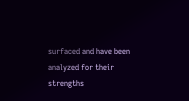surfaced and have been analyzed for their strengths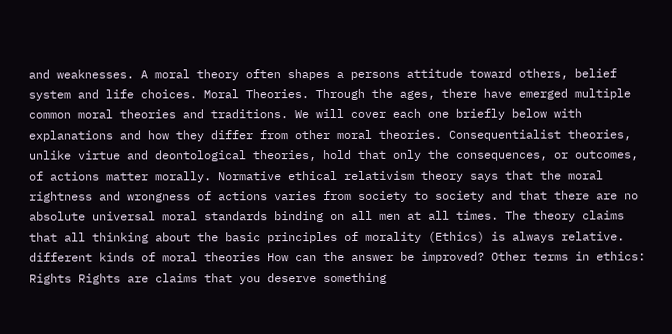and weaknesses. A moral theory often shapes a persons attitude toward others, belief system and life choices. Moral Theories. Through the ages, there have emerged multiple common moral theories and traditions. We will cover each one briefly below with explanations and how they differ from other moral theories. Consequentialist theories, unlike virtue and deontological theories, hold that only the consequences, or outcomes, of actions matter morally. Normative ethical relativism theory says that the moral rightness and wrongness of actions varies from society to society and that there are no absolute universal moral standards binding on all men at all times. The theory claims that all thinking about the basic principles of morality (Ethics) is always relative. different kinds of moral theories How can the answer be improved? Other terms in ethics: Rights Rights are claims that you deserve something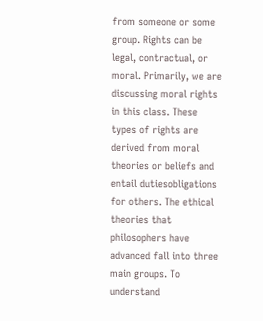from someone or some group. Rights can be legal, contractual, or moral. Primarily, we are discussing moral rights in this class. These types of rights are derived from moral theories or beliefs and entail dutiesobligations for others. The ethical theories that philosophers have advanced fall into three main groups. To understand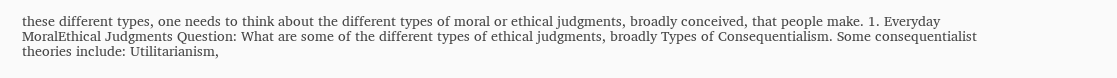these different types, one needs to think about the different types of moral or ethical judgments, broadly conceived, that people make. 1. Everyday MoralEthical Judgments Question: What are some of the different types of ethical judgments, broadly Types of Consequentialism. Some consequentialist theories include: Utilitarianism,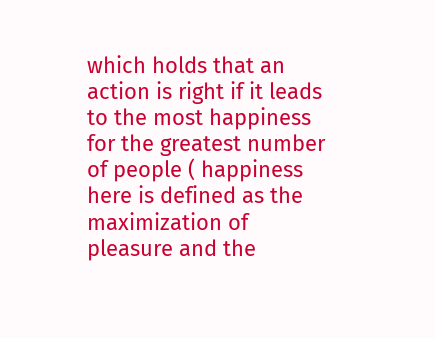which holds that an action is right if it leads to the most happiness for the greatest number of people ( happiness here is defined as the maximization of pleasure and the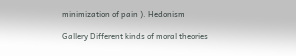minimization of pain ). Hedonism

Gallery Different kinds of moral theories